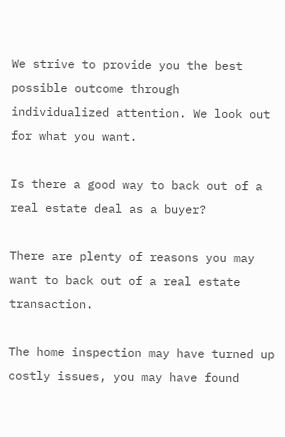We strive to provide you the best possible outcome through individualized attention. We look out for what you want.

Is there a good way to back out of a real estate deal as a buyer?

There are plenty of reasons you may want to back out of a real estate transaction.

The home inspection may have turned up costly issues, you may have found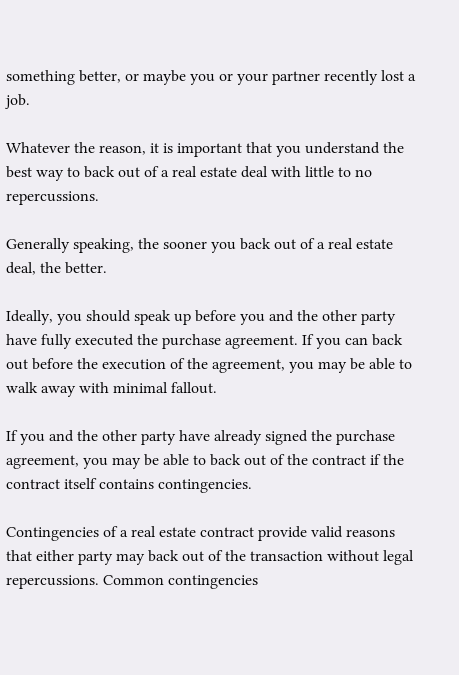something better, or maybe you or your partner recently lost a job.

Whatever the reason, it is important that you understand the best way to back out of a real estate deal with little to no repercussions.

Generally speaking, the sooner you back out of a real estate deal, the better.

Ideally, you should speak up before you and the other party have fully executed the purchase agreement. If you can back out before the execution of the agreement, you may be able to walk away with minimal fallout.

If you and the other party have already signed the purchase agreement, you may be able to back out of the contract if the contract itself contains contingencies.

Contingencies of a real estate contract provide valid reasons that either party may back out of the transaction without legal repercussions. Common contingencies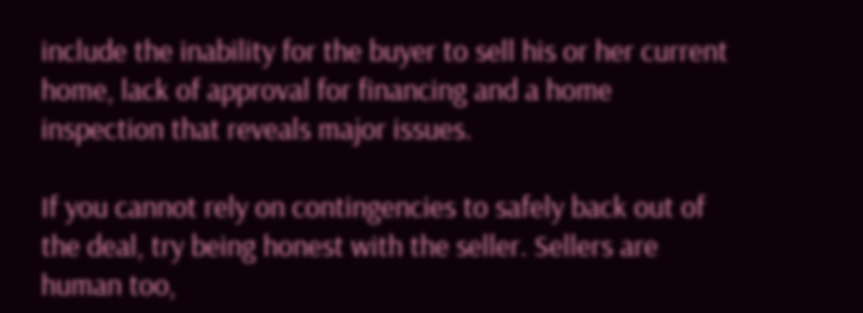include the inability for the buyer to sell his or her current home, lack of approval for financing and a home inspection that reveals major issues.

If you cannot rely on contingencies to safely back out of the deal, try being honest with the seller. Sellers are human too,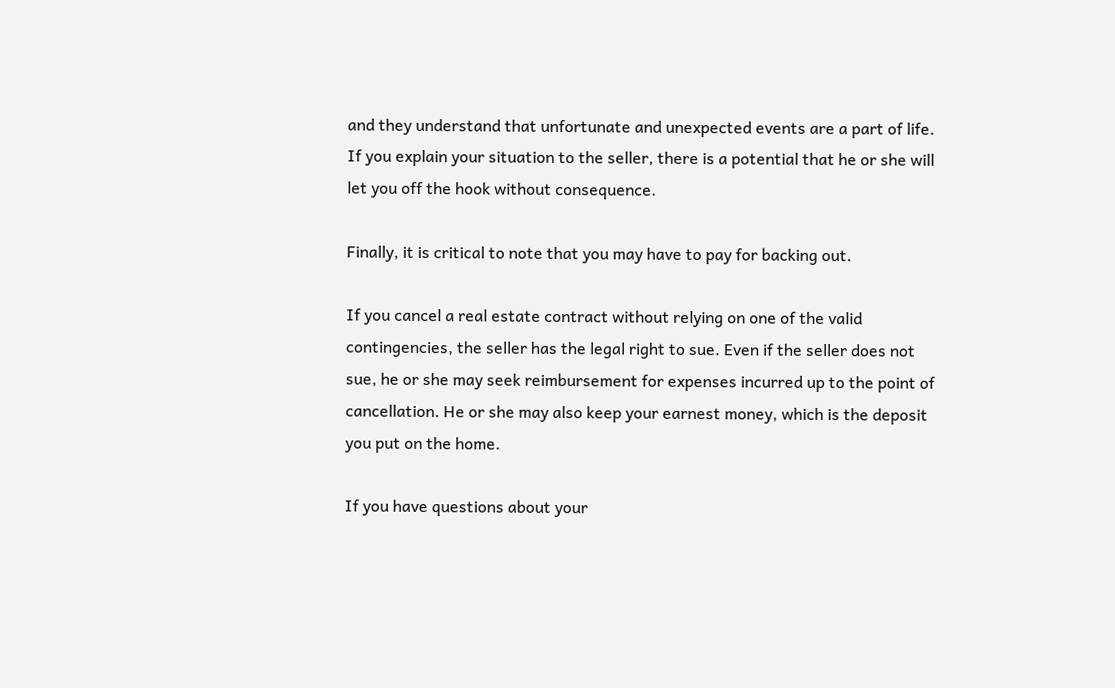and they understand that unfortunate and unexpected events are a part of life. If you explain your situation to the seller, there is a potential that he or she will let you off the hook without consequence.

Finally, it is critical to note that you may have to pay for backing out.

If you cancel a real estate contract without relying on one of the valid contingencies, the seller has the legal right to sue. Even if the seller does not sue, he or she may seek reimbursement for expenses incurred up to the point of cancellation. He or she may also keep your earnest money, which is the deposit you put on the home.

If you have questions about your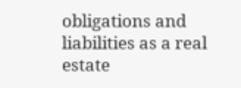obligations and liabilities as a real estate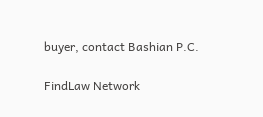buyer, contact Bashian P.C.

FindLaw Network